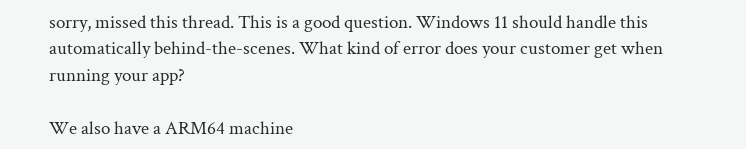sorry, missed this thread. This is a good question. Windows 11 should handle this automatically behind-the-scenes. What kind of error does your customer get when running your app?

We also have a ARM64 machine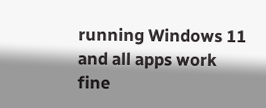running Windows 11 and all apps work fine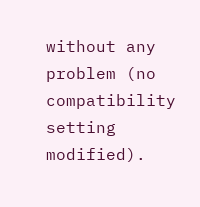without any problem (no compatibility setting modified).